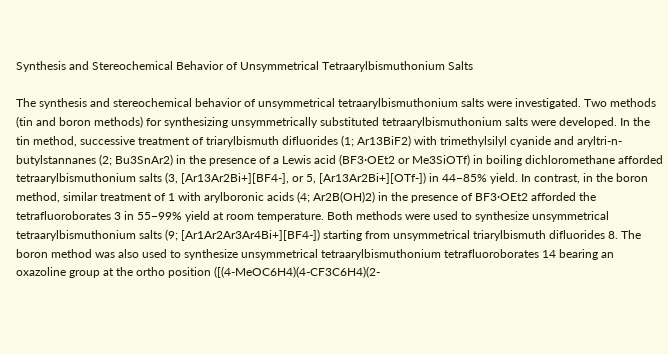Synthesis and Stereochemical Behavior of Unsymmetrical Tetraarylbismuthonium Salts

The synthesis and stereochemical behavior of unsymmetrical tetraarylbismuthonium salts were investigated. Two methods (tin and boron methods) for synthesizing unsymmetrically substituted tetraarylbismuthonium salts were developed. In the tin method, successive treatment of triarylbismuth difluorides (1; Ar13BiF2) with trimethylsilyl cyanide and aryltri-n-butylstannanes (2; Bu3SnAr2) in the presence of a Lewis acid (BF3·OEt2 or Me3SiOTf) in boiling dichloromethane afforded tetraarylbismuthonium salts (3, [Ar13Ar2Bi+][BF4-], or 5, [Ar13Ar2Bi+][OTf-]) in 44−85% yield. In contrast, in the boron method, similar treatment of 1 with arylboronic acids (4; Ar2B(OH)2) in the presence of BF3·OEt2 afforded the tetrafluoroborates 3 in 55−99% yield at room temperature. Both methods were used to synthesize unsymmetrical tetraarylbismuthonium salts (9; [Ar1Ar2Ar3Ar4Bi+][BF4-]) starting from unsymmetrical triarylbismuth difluorides 8. The boron method was also used to synthesize unsymmetrical tetraarylbismuthonium tetrafluoroborates 14 bearing an oxazoline group at the ortho position ([(4-MeOC6H4)(4-CF3C6H4)(2-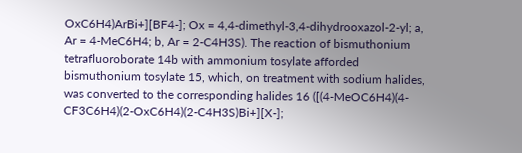OxC6H4)ArBi+][BF4-]; Ox = 4,4-dimethyl-3,4-dihydrooxazol-2-yl; a, Ar = 4-MeC6H4; b, Ar = 2-C4H3S). The reaction of bismuthonium tetrafluoroborate 14b with ammonium tosylate afforded bismuthonium tosylate 15, which, on treatment with sodium halides, was converted to the corresponding halides 16 ([(4-MeOC6H4)(4-CF3C6H4)(2-OxC6H4)(2-C4H3S)Bi+][X-];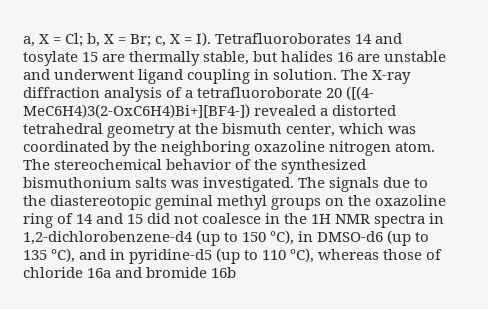a, X = Cl; b, X = Br; c, X = I). Tetrafluoroborates 14 and tosylate 15 are thermally stable, but halides 16 are unstable and underwent ligand coupling in solution. The X-ray diffraction analysis of a tetrafluoroborate 20 ([(4-MeC6H4)3(2-OxC6H4)Bi+][BF4-]) revealed a distorted tetrahedral geometry at the bismuth center, which was coordinated by the neighboring oxazoline nitrogen atom. The stereochemical behavior of the synthesized bismuthonium salts was investigated. The signals due to the diastereotopic geminal methyl groups on the oxazoline ring of 14 and 15 did not coalesce in the 1H NMR spectra in 1,2-dichlorobenzene-d4 (up to 150 °C), in DMSO-d6 (up to 135 °C), and in pyridine-d5 (up to 110 °C), whereas those of chloride 16a and bromide 16b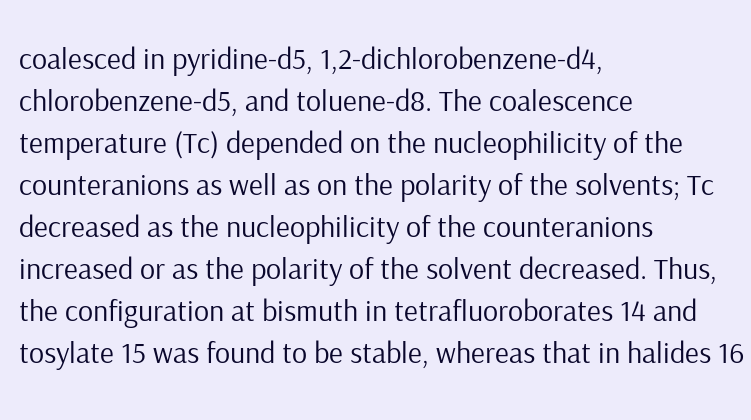coalesced in pyridine-d5, 1,2-dichlorobenzene-d4, chlorobenzene-d5, and toluene-d8. The coalescence temperature (Tc) depended on the nucleophilicity of the counteranions as well as on the polarity of the solvents; Tc decreased as the nucleophilicity of the counteranions increased or as the polarity of the solvent decreased. Thus, the configuration at bismuth in tetrafluoroborates 14 and tosylate 15 was found to be stable, whereas that in halides 16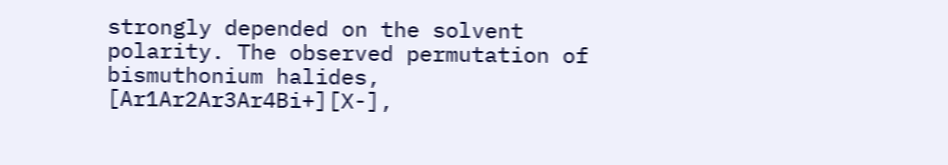strongly depended on the solvent polarity. The observed permutation of bismuthonium halides, [Ar1Ar2Ar3Ar4Bi+][X-],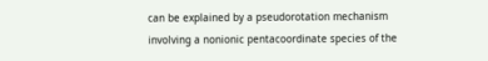can be explained by a pseudorotation mechanism involving a nonionic pentacoordinate species of the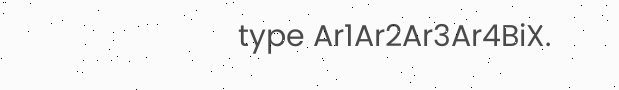type Ar1Ar2Ar3Ar4BiX.